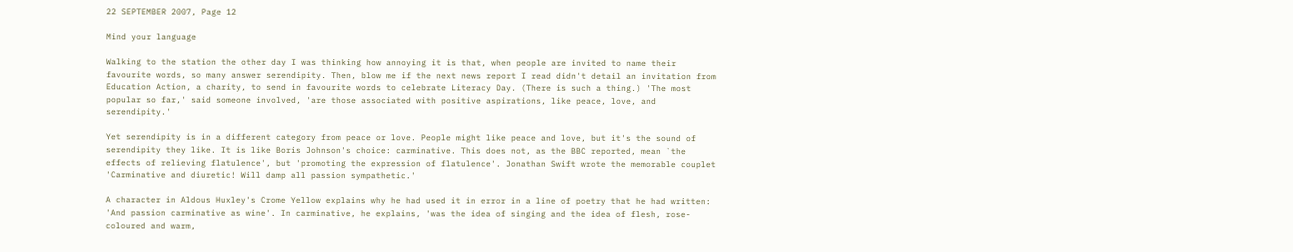22 SEPTEMBER 2007, Page 12

Mind your language

Walking to the station the other day I was thinking how annoying it is that, when people are invited to name their favourite words, so many answer serendipity. Then, blow me if the next news report I read didn't detail an invitation from Education Action, a charity, to send in favourite words to celebrate Literacy Day. (There is such a thing.) 'The most popular so far,' said someone involved, 'are those associated with positive aspirations, like peace, love, and serendipity.'

Yet serendipity is in a different category from peace or love. People might like peace and love, but it's the sound of serendipity they like. It is like Boris Johnson's choice: carminative. This does not, as the BBC reported, mean `the effects of relieving flatulence', but 'promoting the expression of flatulence'. Jonathan Swift wrote the memorable couplet 'Carminative and diuretic! Will damp all passion sympathetic.'

A character in Aldous Huxley's Crome Yellow explains why he had used it in error in a line of poetry that he had written: 'And passion carminative as wine'. In carminative, he explains, 'was the idea of singing and the idea of flesh, rose-coloured and warm,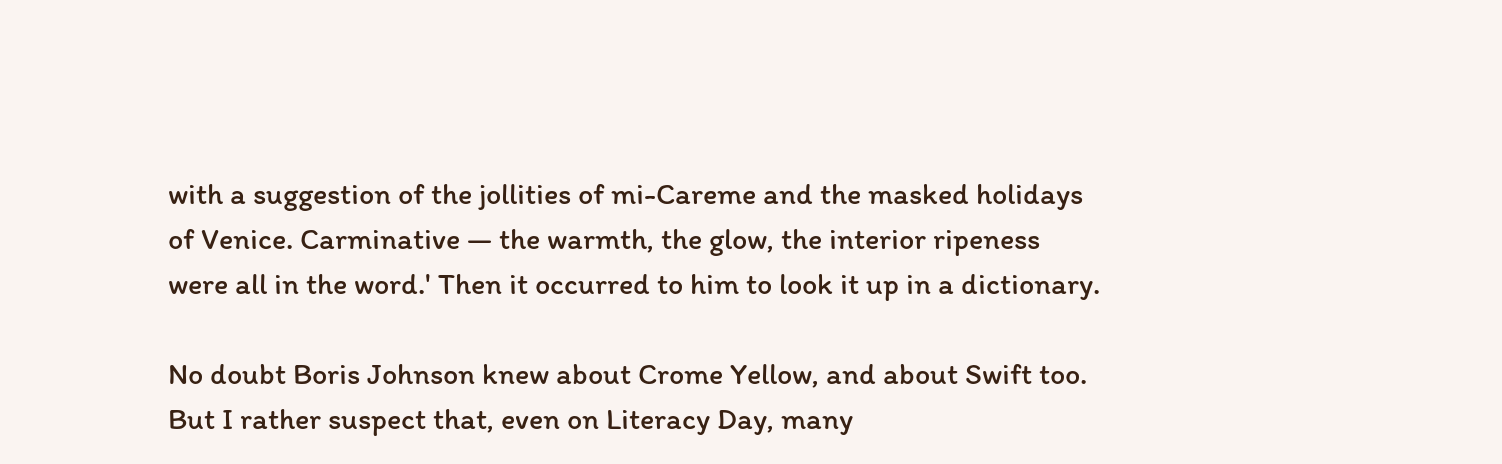with a suggestion of the jollities of mi-Careme and the masked holidays of Venice. Carminative — the warmth, the glow, the interior ripeness were all in the word.' Then it occurred to him to look it up in a dictionary.

No doubt Boris Johnson knew about Crome Yellow, and about Swift too. But I rather suspect that, even on Literacy Day, many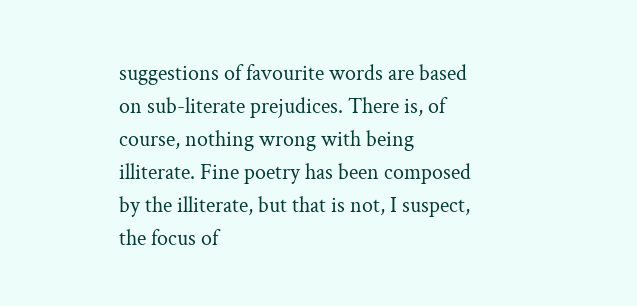suggestions of favourite words are based on sub-literate prejudices. There is, of course, nothing wrong with being illiterate. Fine poetry has been composed by the illiterate, but that is not, I suspect, the focus of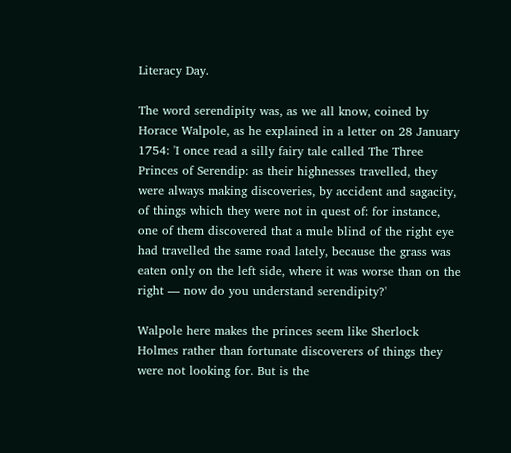Literacy Day.

The word serendipity was, as we all know, coined by Horace Walpole, as he explained in a letter on 28 January 1754: 'I once read a silly fairy tale called The Three Princes of Serendip: as their highnesses travelled, they were always making discoveries, by accident and sagacity, of things which they were not in quest of: for instance, one of them discovered that a mule blind of the right eye had travelled the same road lately, because the grass was eaten only on the left side, where it was worse than on the right — now do you understand serendipity?'

Walpole here makes the princes seem like Sherlock Holmes rather than fortunate discoverers of things they were not looking for. But is the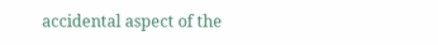accidental aspect of the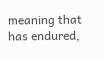meaning that has endured,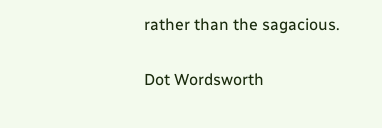rather than the sagacious.

Dot Wordsworth